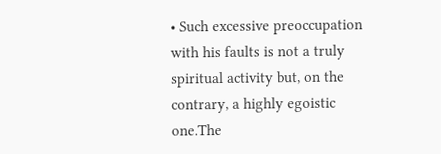• Such excessive preoccupation with his faults is not a truly spiritual activity but, on the contrary, a highly egoistic one.The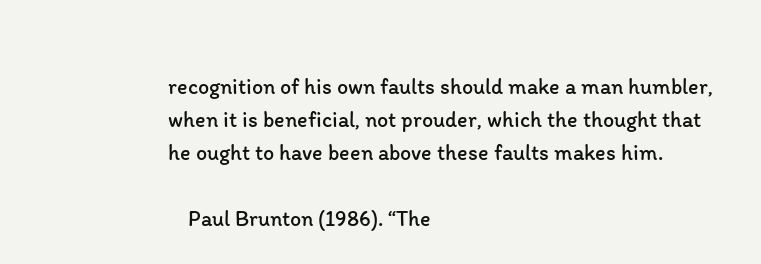recognition of his own faults should make a man humbler, when it is beneficial, not prouder, which the thought that he ought to have been above these faults makes him.

    Paul Brunton (1986). “The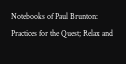Notebooks of Paul Brunton: Practices for the Quest; Relax and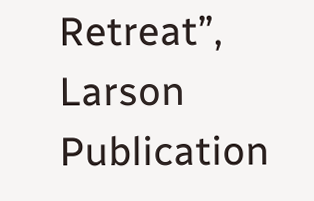Retreat”, Larson Publication